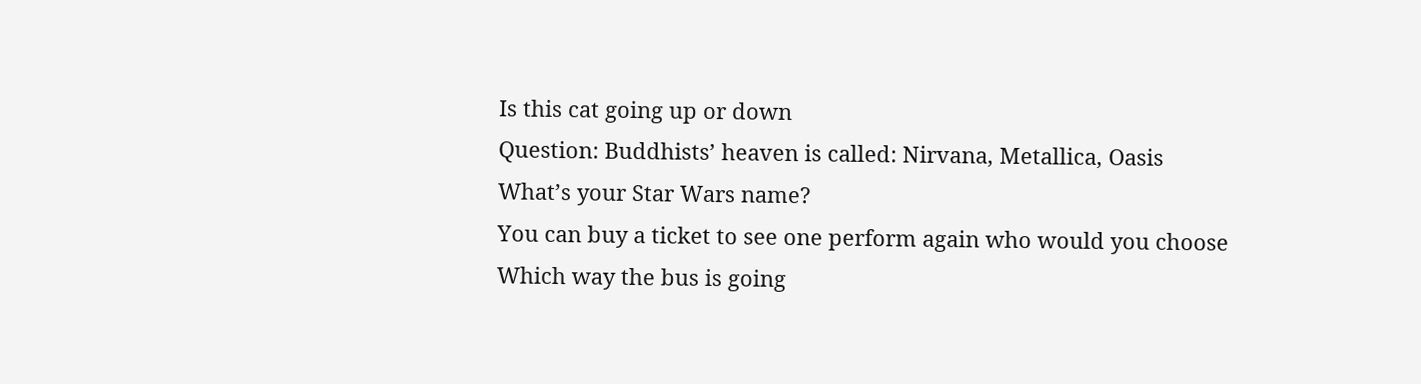Is this cat going up or down
Question: Buddhists’ heaven is called: Nirvana, Metallica, Oasis
What’s your Star Wars name?
You can buy a ticket to see one perform again who would you choose
Which way the bus is going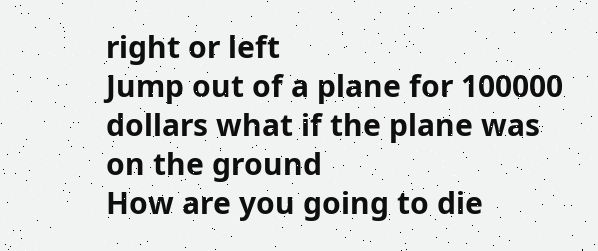right or left
Jump out of a plane for 100000 dollars what if the plane was on the ground
How are you going to die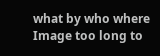what by who where
Image too long to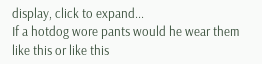display, click to expand...
If a hotdog wore pants would he wear them like this or like this